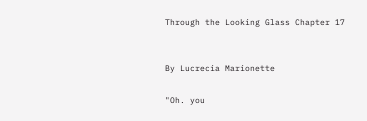Through the Looking Glass Chapter 17


By Lucrecia Marionette

"Oh. you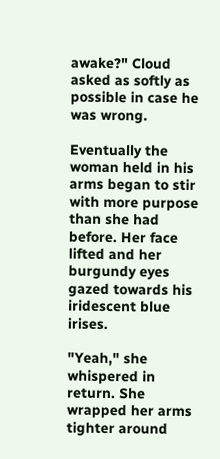awake?" Cloud asked as softly as possible in case he was wrong.

Eventually the woman held in his arms began to stir with more purpose than she had before. Her face lifted and her burgundy eyes gazed towards his iridescent blue irises.

"Yeah," she whispered in return. She wrapped her arms tighter around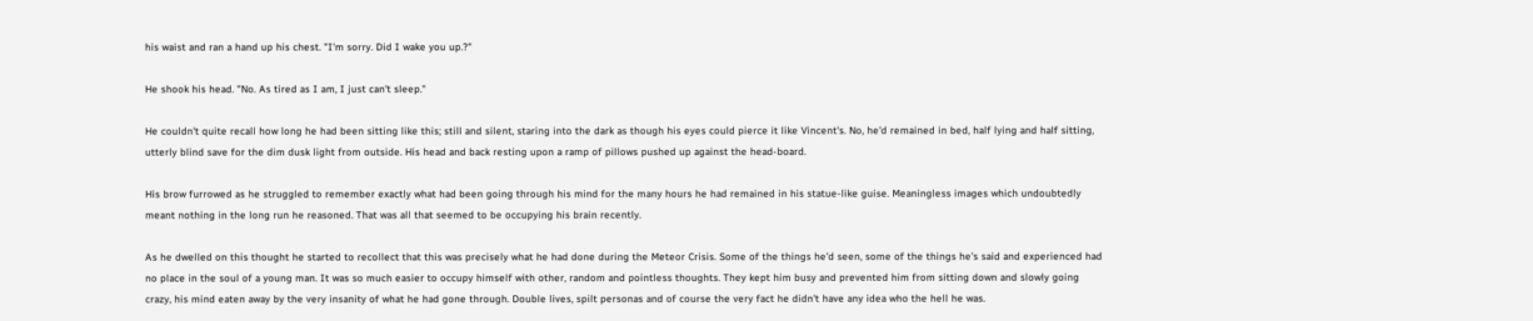his waist and ran a hand up his chest. "I'm sorry. Did I wake you up.?"

He shook his head. "No. As tired as I am, I just can't sleep."

He couldn't quite recall how long he had been sitting like this; still and silent, staring into the dark as though his eyes could pierce it like Vincent's. No, he'd remained in bed, half lying and half sitting, utterly blind save for the dim dusk light from outside. His head and back resting upon a ramp of pillows pushed up against the head-board.

His brow furrowed as he struggled to remember exactly what had been going through his mind for the many hours he had remained in his statue-like guise. Meaningless images which undoubtedly meant nothing in the long run he reasoned. That was all that seemed to be occupying his brain recently.

As he dwelled on this thought he started to recollect that this was precisely what he had done during the Meteor Crisis. Some of the things he'd seen, some of the things he's said and experienced had no place in the soul of a young man. It was so much easier to occupy himself with other, random and pointless thoughts. They kept him busy and prevented him from sitting down and slowly going crazy, his mind eaten away by the very insanity of what he had gone through. Double lives, spilt personas and of course the very fact he didn't have any idea who the hell he was.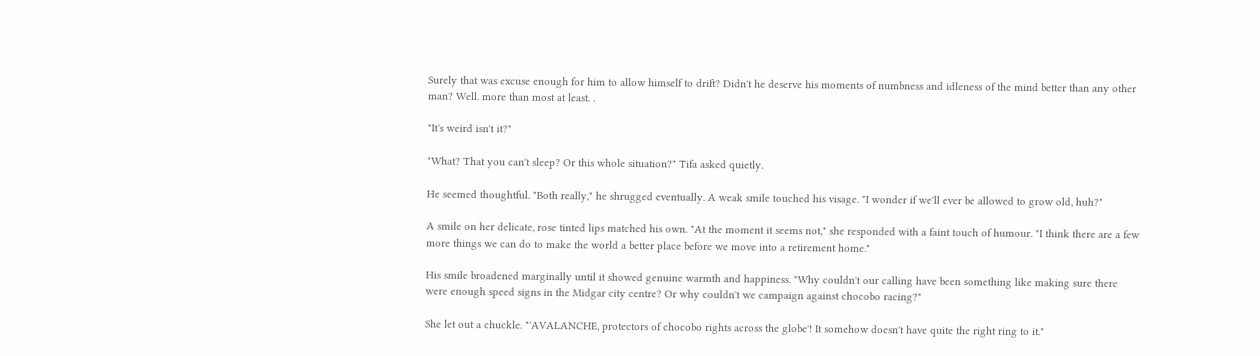Surely that was excuse enough for him to allow himself to drift? Didn't he deserve his moments of numbness and idleness of the mind better than any other man? Well. more than most at least. .

"It's weird isn't it?"

"What? That you can't sleep? Or this whole situation?" Tifa asked quietly.

He seemed thoughtful. "Both really," he shrugged eventually. A weak smile touched his visage. "I wonder if we'll ever be allowed to grow old, huh?"

A smile on her delicate, rose tinted lips matched his own. "At the moment it seems not," she responded with a faint touch of humour. "I think there are a few more things we can do to make the world a better place before we move into a retirement home."

His smile broadened marginally until it showed genuine warmth and happiness. "Why couldn't our calling have been something like making sure there were enough speed signs in the Midgar city centre? Or why couldn't we campaign against chocobo racing?"

She let out a chuckle. "'AVALANCHE, protectors of chocobo rights across the globe'! It somehow doesn't have quite the right ring to it."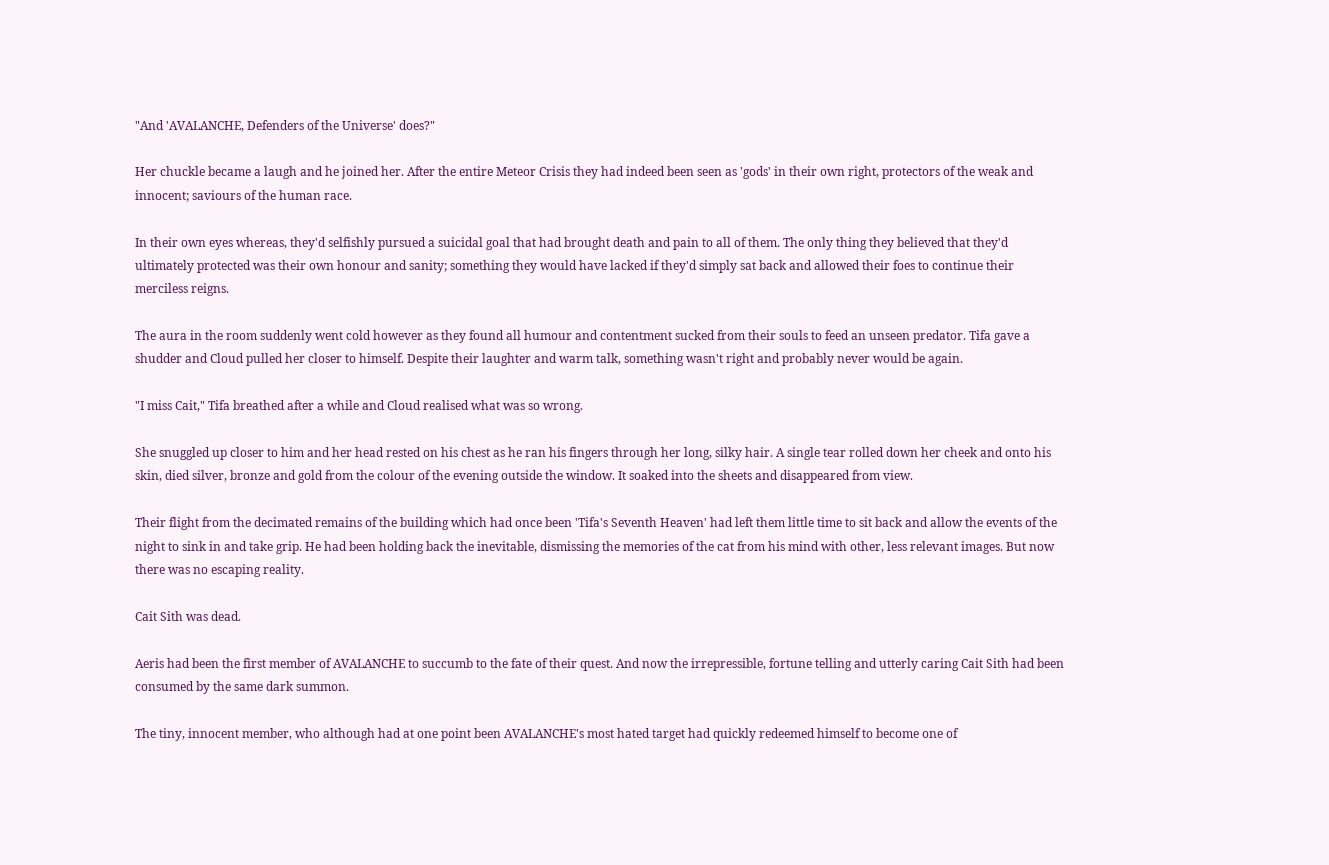"And 'AVALANCHE, Defenders of the Universe' does?"

Her chuckle became a laugh and he joined her. After the entire Meteor Crisis they had indeed been seen as 'gods' in their own right, protectors of the weak and innocent; saviours of the human race.

In their own eyes whereas, they'd selfishly pursued a suicidal goal that had brought death and pain to all of them. The only thing they believed that they'd ultimately protected was their own honour and sanity; something they would have lacked if they'd simply sat back and allowed their foes to continue their merciless reigns.

The aura in the room suddenly went cold however as they found all humour and contentment sucked from their souls to feed an unseen predator. Tifa gave a shudder and Cloud pulled her closer to himself. Despite their laughter and warm talk, something wasn't right and probably never would be again.

"I miss Cait," Tifa breathed after a while and Cloud realised what was so wrong.

She snuggled up closer to him and her head rested on his chest as he ran his fingers through her long, silky hair. A single tear rolled down her cheek and onto his skin, died silver, bronze and gold from the colour of the evening outside the window. It soaked into the sheets and disappeared from view.

Their flight from the decimated remains of the building which had once been 'Tifa's Seventh Heaven' had left them little time to sit back and allow the events of the night to sink in and take grip. He had been holding back the inevitable, dismissing the memories of the cat from his mind with other, less relevant images. But now there was no escaping reality.

Cait Sith was dead.

Aeris had been the first member of AVALANCHE to succumb to the fate of their quest. And now the irrepressible, fortune telling and utterly caring Cait Sith had been consumed by the same dark summon.

The tiny, innocent member, who although had at one point been AVALANCHE's most hated target had quickly redeemed himself to become one of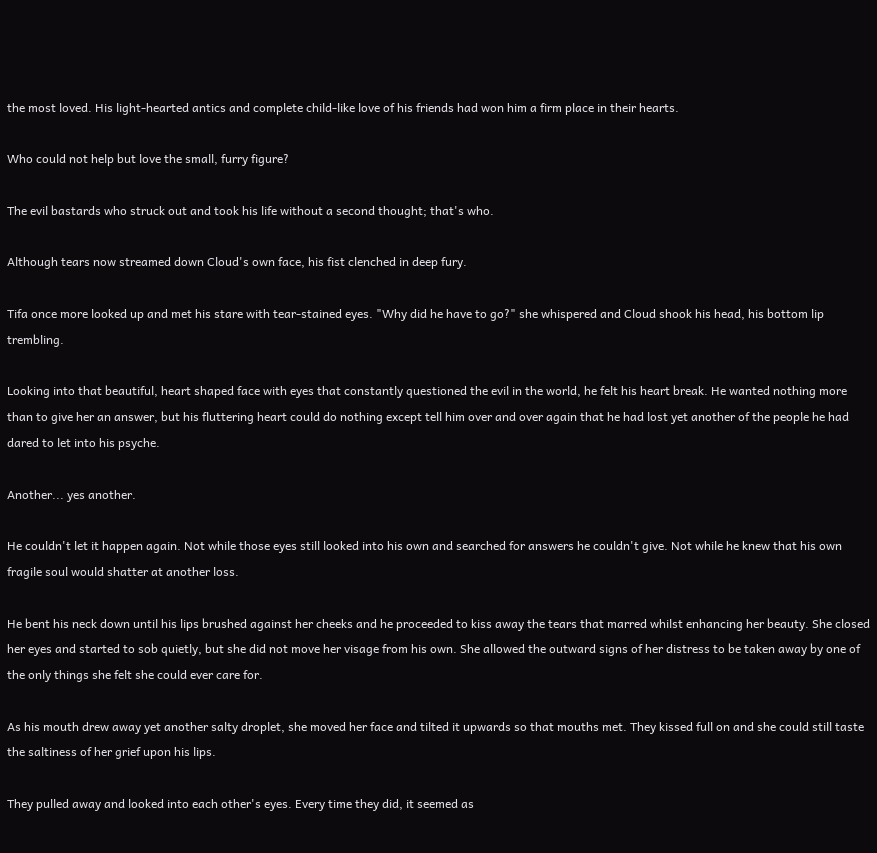the most loved. His light-hearted antics and complete child-like love of his friends had won him a firm place in their hearts.

Who could not help but love the small, furry figure?

The evil bastards who struck out and took his life without a second thought; that's who.

Although tears now streamed down Cloud's own face, his fist clenched in deep fury.

Tifa once more looked up and met his stare with tear-stained eyes. "Why did he have to go?" she whispered and Cloud shook his head, his bottom lip trembling.

Looking into that beautiful, heart shaped face with eyes that constantly questioned the evil in the world, he felt his heart break. He wanted nothing more than to give her an answer, but his fluttering heart could do nothing except tell him over and over again that he had lost yet another of the people he had dared to let into his psyche.

Another... yes another.

He couldn't let it happen again. Not while those eyes still looked into his own and searched for answers he couldn't give. Not while he knew that his own fragile soul would shatter at another loss.

He bent his neck down until his lips brushed against her cheeks and he proceeded to kiss away the tears that marred whilst enhancing her beauty. She closed her eyes and started to sob quietly, but she did not move her visage from his own. She allowed the outward signs of her distress to be taken away by one of the only things she felt she could ever care for.

As his mouth drew away yet another salty droplet, she moved her face and tilted it upwards so that mouths met. They kissed full on and she could still taste the saltiness of her grief upon his lips.

They pulled away and looked into each other's eyes. Every time they did, it seemed as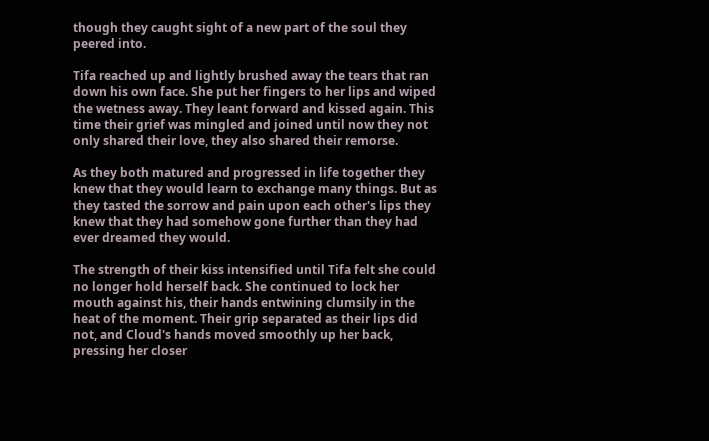though they caught sight of a new part of the soul they peered into.

Tifa reached up and lightly brushed away the tears that ran down his own face. She put her fingers to her lips and wiped the wetness away. They leant forward and kissed again. This time their grief was mingled and joined until now they not only shared their love, they also shared their remorse.

As they both matured and progressed in life together they knew that they would learn to exchange many things. But as they tasted the sorrow and pain upon each other's lips they knew that they had somehow gone further than they had ever dreamed they would.

The strength of their kiss intensified until Tifa felt she could no longer hold herself back. She continued to lock her mouth against his, their hands entwining clumsily in the heat of the moment. Their grip separated as their lips did not, and Cloud's hands moved smoothly up her back, pressing her closer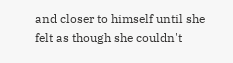and closer to himself until she felt as though she couldn't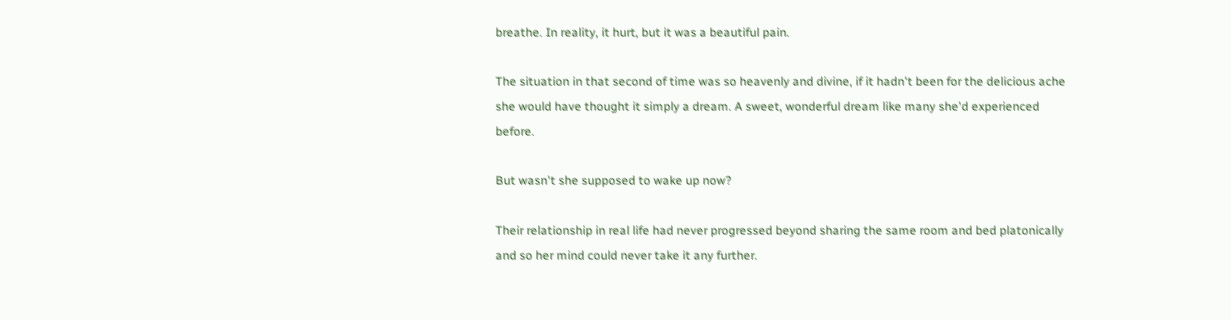breathe. In reality, it hurt, but it was a beautiful pain.

The situation in that second of time was so heavenly and divine, if it hadn't been for the delicious ache she would have thought it simply a dream. A sweet, wonderful dream like many she'd experienced before.

But wasn't she supposed to wake up now?

Their relationship in real life had never progressed beyond sharing the same room and bed platonically and so her mind could never take it any further.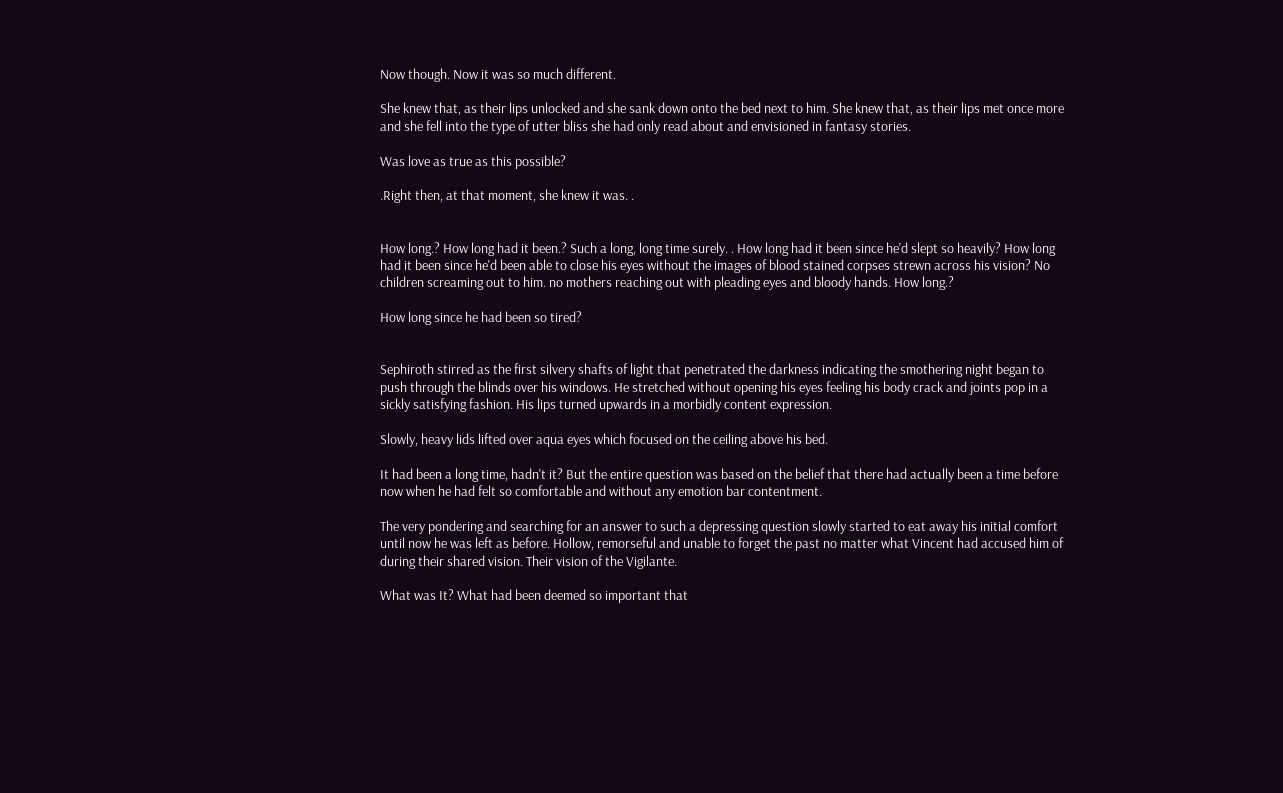Now though. Now it was so much different.

She knew that, as their lips unlocked and she sank down onto the bed next to him. She knew that, as their lips met once more and she fell into the type of utter bliss she had only read about and envisioned in fantasy stories.

Was love as true as this possible?

.Right then, at that moment, she knew it was. .


How long.? How long had it been.? Such a long, long time surely. . How long had it been since he'd slept so heavily? How long had it been since he'd been able to close his eyes without the images of blood stained corpses strewn across his vision? No children screaming out to him. no mothers reaching out with pleading eyes and bloody hands. How long.?

How long since he had been so tired?


Sephiroth stirred as the first silvery shafts of light that penetrated the darkness indicating the smothering night began to push through the blinds over his windows. He stretched without opening his eyes feeling his body crack and joints pop in a sickly satisfying fashion. His lips turned upwards in a morbidly content expression.

Slowly, heavy lids lifted over aqua eyes which focused on the ceiling above his bed.

It had been a long time, hadn't it? But the entire question was based on the belief that there had actually been a time before now when he had felt so comfortable and without any emotion bar contentment.

The very pondering and searching for an answer to such a depressing question slowly started to eat away his initial comfort until now he was left as before. Hollow, remorseful and unable to forget the past no matter what Vincent had accused him of during their shared vision. Their vision of the Vigilante.

What was It? What had been deemed so important that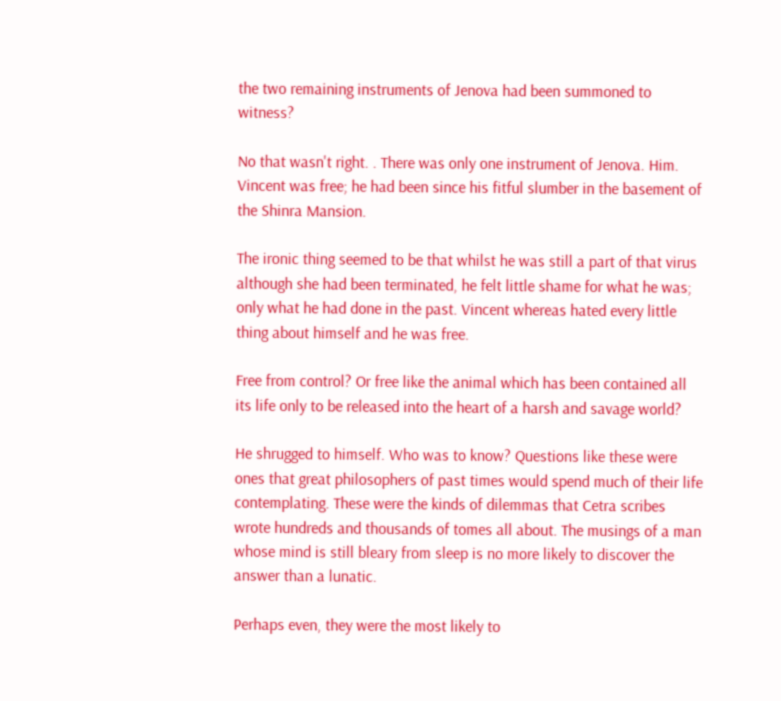the two remaining instruments of Jenova had been summoned to witness?

No that wasn't right. . There was only one instrument of Jenova. Him. Vincent was free; he had been since his fitful slumber in the basement of the Shinra Mansion.

The ironic thing seemed to be that whilst he was still a part of that virus although she had been terminated, he felt little shame for what he was; only what he had done in the past. Vincent whereas hated every little thing about himself and he was free.

Free from control? Or free like the animal which has been contained all its life only to be released into the heart of a harsh and savage world?

He shrugged to himself. Who was to know? Questions like these were ones that great philosophers of past times would spend much of their life contemplating. These were the kinds of dilemmas that Cetra scribes wrote hundreds and thousands of tomes all about. The musings of a man whose mind is still bleary from sleep is no more likely to discover the answer than a lunatic.

Perhaps even, they were the most likely to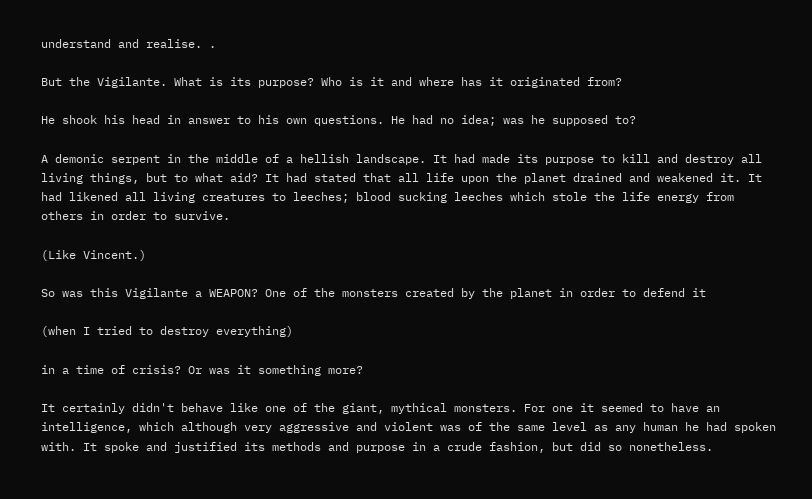understand and realise. .

But the Vigilante. What is its purpose? Who is it and where has it originated from?

He shook his head in answer to his own questions. He had no idea; was he supposed to?

A demonic serpent in the middle of a hellish landscape. It had made its purpose to kill and destroy all living things, but to what aid? It had stated that all life upon the planet drained and weakened it. It had likened all living creatures to leeches; blood sucking leeches which stole the life energy from others in order to survive.

(Like Vincent.)

So was this Vigilante a WEAPON? One of the monsters created by the planet in order to defend it

(when I tried to destroy everything)

in a time of crisis? Or was it something more?

It certainly didn't behave like one of the giant, mythical monsters. For one it seemed to have an intelligence, which although very aggressive and violent was of the same level as any human he had spoken with. It spoke and justified its methods and purpose in a crude fashion, but did so nonetheless.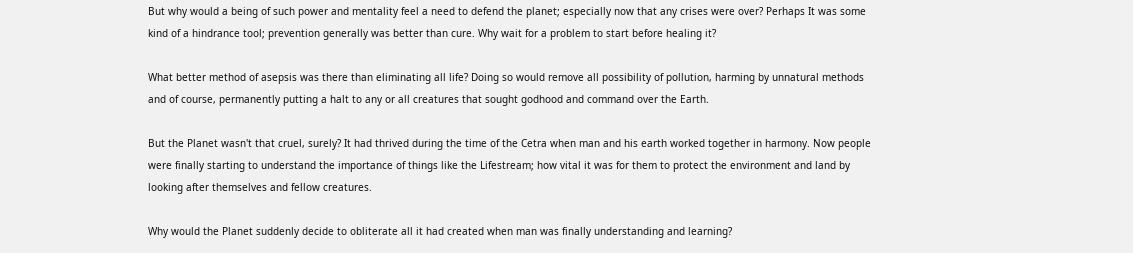But why would a being of such power and mentality feel a need to defend the planet; especially now that any crises were over? Perhaps It was some kind of a hindrance tool; prevention generally was better than cure. Why wait for a problem to start before healing it?

What better method of asepsis was there than eliminating all life? Doing so would remove all possibility of pollution, harming by unnatural methods and of course, permanently putting a halt to any or all creatures that sought godhood and command over the Earth.

But the Planet wasn't that cruel, surely? It had thrived during the time of the Cetra when man and his earth worked together in harmony. Now people were finally starting to understand the importance of things like the Lifestream; how vital it was for them to protect the environment and land by looking after themselves and fellow creatures.

Why would the Planet suddenly decide to obliterate all it had created when man was finally understanding and learning?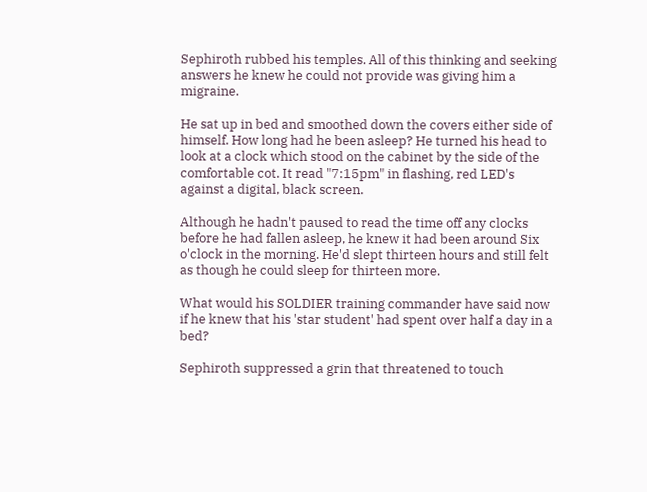Sephiroth rubbed his temples. All of this thinking and seeking answers he knew he could not provide was giving him a migraine.

He sat up in bed and smoothed down the covers either side of himself. How long had he been asleep? He turned his head to look at a clock which stood on the cabinet by the side of the comfortable cot. It read "7:15pm" in flashing, red LED's against a digital, black screen.

Although he hadn't paused to read the time off any clocks before he had fallen asleep, he knew it had been around Six o'clock in the morning. He'd slept thirteen hours and still felt as though he could sleep for thirteen more.

What would his SOLDIER training commander have said now if he knew that his 'star student' had spent over half a day in a bed?

Sephiroth suppressed a grin that threatened to touch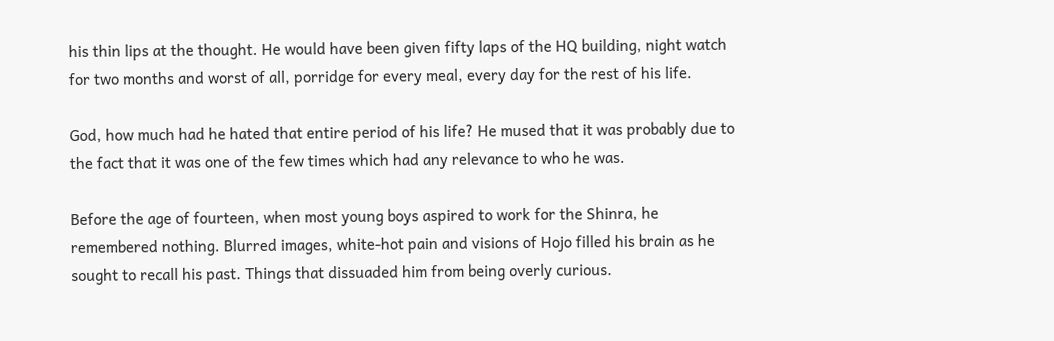his thin lips at the thought. He would have been given fifty laps of the HQ building, night watch for two months and worst of all, porridge for every meal, every day for the rest of his life.

God, how much had he hated that entire period of his life? He mused that it was probably due to the fact that it was one of the few times which had any relevance to who he was.

Before the age of fourteen, when most young boys aspired to work for the Shinra, he remembered nothing. Blurred images, white-hot pain and visions of Hojo filled his brain as he sought to recall his past. Things that dissuaded him from being overly curious.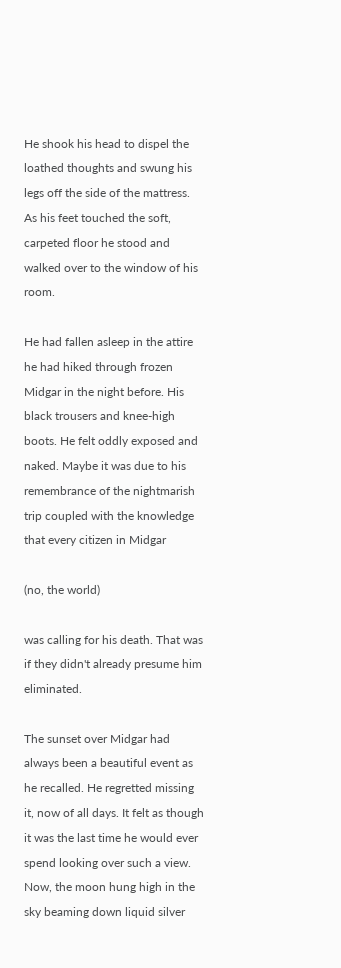He shook his head to dispel the loathed thoughts and swung his legs off the side of the mattress. As his feet touched the soft, carpeted floor he stood and walked over to the window of his room.

He had fallen asleep in the attire he had hiked through frozen Midgar in the night before. His black trousers and knee-high boots. He felt oddly exposed and naked. Maybe it was due to his remembrance of the nightmarish trip coupled with the knowledge that every citizen in Midgar

(no, the world)

was calling for his death. That was if they didn't already presume him eliminated.

The sunset over Midgar had always been a beautiful event as he recalled. He regretted missing it, now of all days. It felt as though it was the last time he would ever spend looking over such a view. Now, the moon hung high in the sky beaming down liquid silver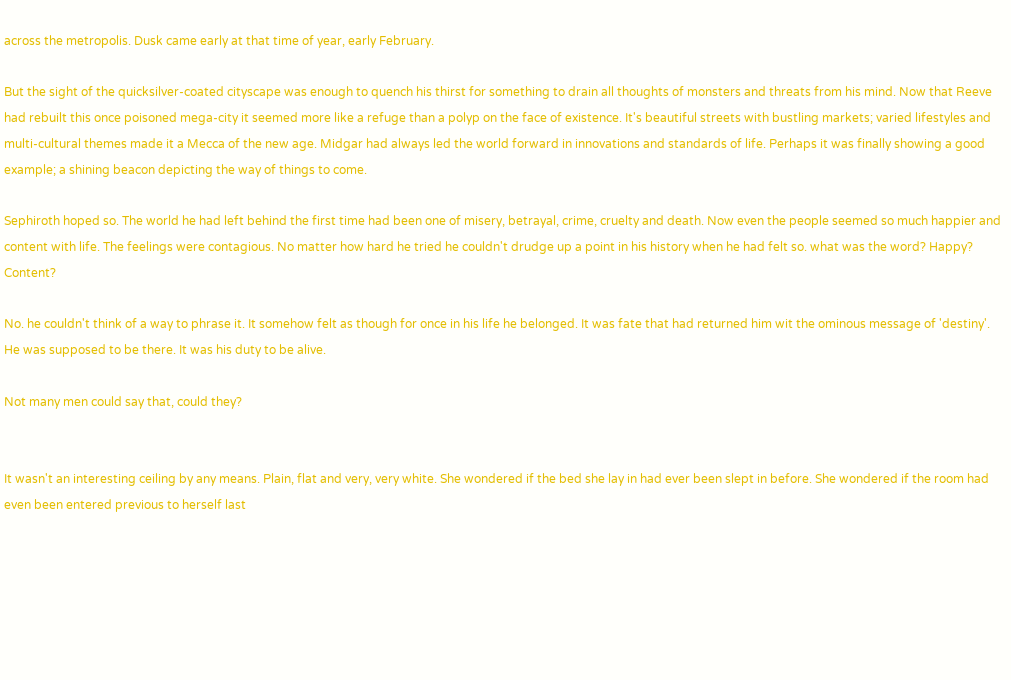across the metropolis. Dusk came early at that time of year, early February.

But the sight of the quicksilver-coated cityscape was enough to quench his thirst for something to drain all thoughts of monsters and threats from his mind. Now that Reeve had rebuilt this once poisoned mega-city it seemed more like a refuge than a polyp on the face of existence. It's beautiful streets with bustling markets; varied lifestyles and multi-cultural themes made it a Mecca of the new age. Midgar had always led the world forward in innovations and standards of life. Perhaps it was finally showing a good example; a shining beacon depicting the way of things to come.

Sephiroth hoped so. The world he had left behind the first time had been one of misery, betrayal, crime, cruelty and death. Now even the people seemed so much happier and content with life. The feelings were contagious. No matter how hard he tried he couldn't drudge up a point in his history when he had felt so. what was the word? Happy? Content?

No. he couldn't think of a way to phrase it. It somehow felt as though for once in his life he belonged. It was fate that had returned him wit the ominous message of 'destiny'. He was supposed to be there. It was his duty to be alive.

Not many men could say that, could they?


It wasn't an interesting ceiling by any means. Plain, flat and very, very white. She wondered if the bed she lay in had ever been slept in before. She wondered if the room had even been entered previous to herself last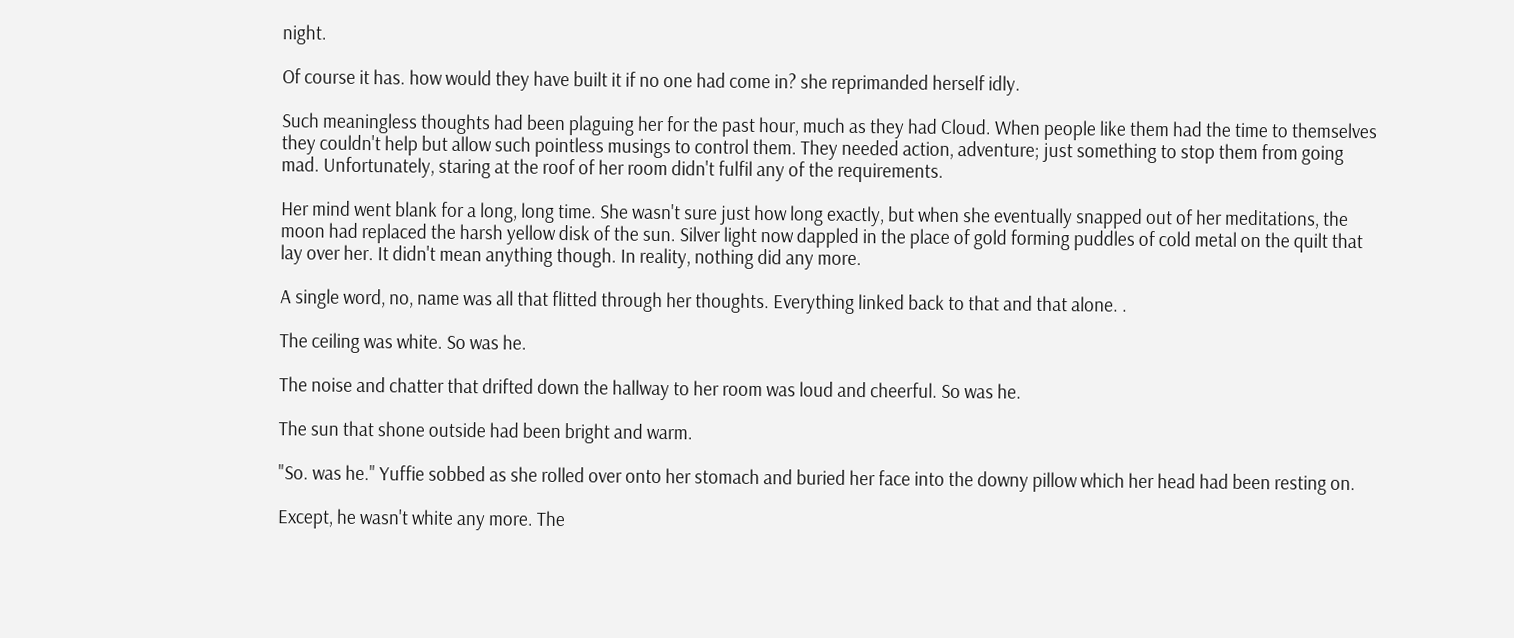night.

Of course it has. how would they have built it if no one had come in? she reprimanded herself idly.

Such meaningless thoughts had been plaguing her for the past hour, much as they had Cloud. When people like them had the time to themselves they couldn't help but allow such pointless musings to control them. They needed action, adventure; just something to stop them from going mad. Unfortunately, staring at the roof of her room didn't fulfil any of the requirements.

Her mind went blank for a long, long time. She wasn't sure just how long exactly, but when she eventually snapped out of her meditations, the moon had replaced the harsh yellow disk of the sun. Silver light now dappled in the place of gold forming puddles of cold metal on the quilt that lay over her. It didn't mean anything though. In reality, nothing did any more.

A single word, no, name was all that flitted through her thoughts. Everything linked back to that and that alone. .

The ceiling was white. So was he.

The noise and chatter that drifted down the hallway to her room was loud and cheerful. So was he.

The sun that shone outside had been bright and warm.

"So. was he." Yuffie sobbed as she rolled over onto her stomach and buried her face into the downy pillow which her head had been resting on.

Except, he wasn't white any more. The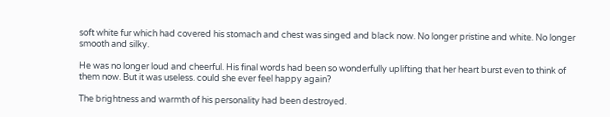soft white fur which had covered his stomach and chest was singed and black now. No longer pristine and white. No longer smooth and silky.

He was no longer loud and cheerful. His final words had been so wonderfully uplifting that her heart burst even to think of them now. But it was useless. could she ever feel happy again?

The brightness and warmth of his personality had been destroyed.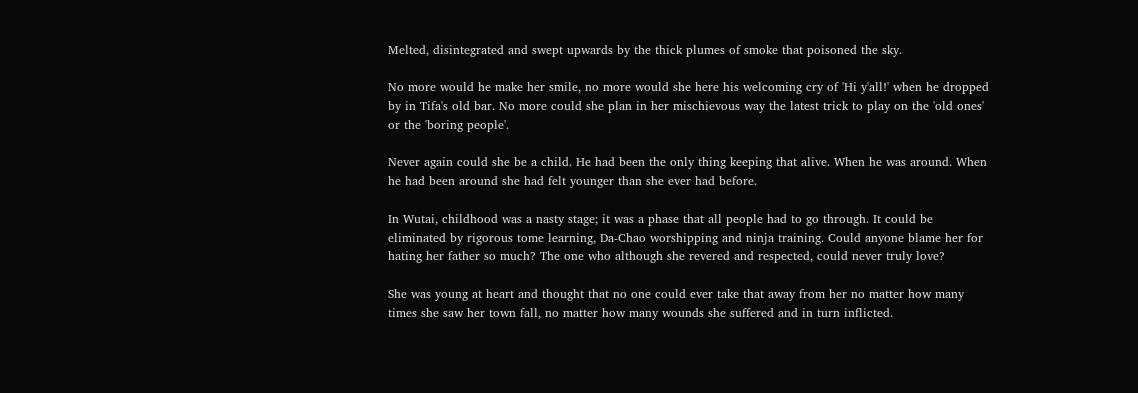Melted, disintegrated and swept upwards by the thick plumes of smoke that poisoned the sky.

No more would he make her smile, no more would she here his welcoming cry of 'Hi y'all!' when he dropped by in Tifa's old bar. No more could she plan in her mischievous way the latest trick to play on the 'old ones' or the 'boring people'.

Never again could she be a child. He had been the only thing keeping that alive. When he was around. When he had been around she had felt younger than she ever had before.

In Wutai, childhood was a nasty stage; it was a phase that all people had to go through. It could be eliminated by rigorous tome learning, Da-Chao worshipping and ninja training. Could anyone blame her for hating her father so much? The one who although she revered and respected, could never truly love?

She was young at heart and thought that no one could ever take that away from her no matter how many times she saw her town fall, no matter how many wounds she suffered and in turn inflicted.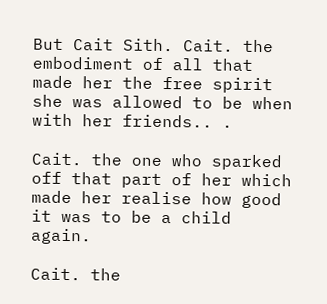But Cait Sith. Cait. the embodiment of all that made her the free spirit she was allowed to be when with her friends.. .

Cait. the one who sparked off that part of her which made her realise how good it was to be a child again.

Cait. the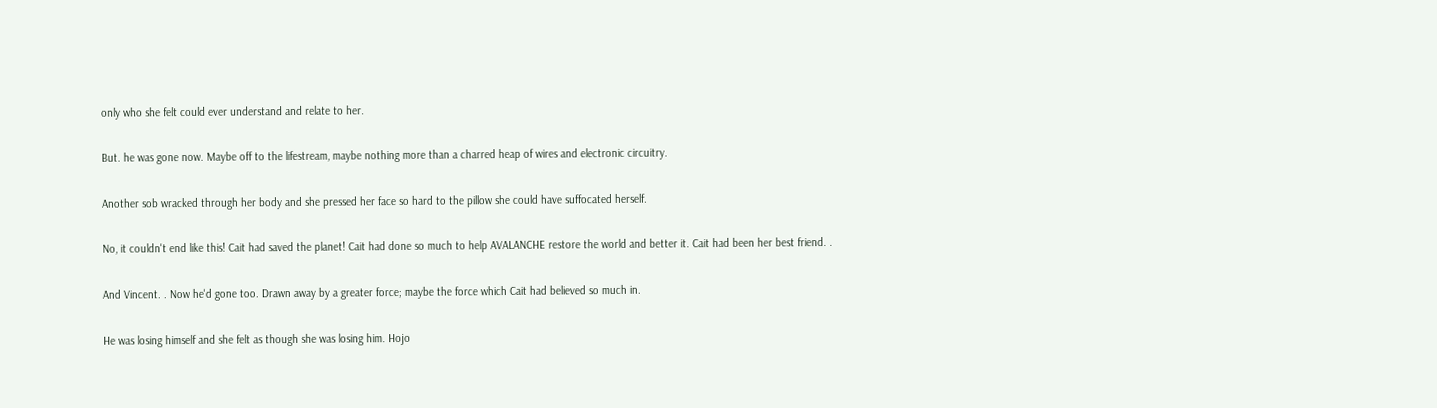only who she felt could ever understand and relate to her.

But. he was gone now. Maybe off to the lifestream, maybe nothing more than a charred heap of wires and electronic circuitry.

Another sob wracked through her body and she pressed her face so hard to the pillow she could have suffocated herself.

No, it couldn't end like this! Cait had saved the planet! Cait had done so much to help AVALANCHE restore the world and better it. Cait had been her best friend. .

And Vincent. . Now he'd gone too. Drawn away by a greater force; maybe the force which Cait had believed so much in.

He was losing himself and she felt as though she was losing him. Hojo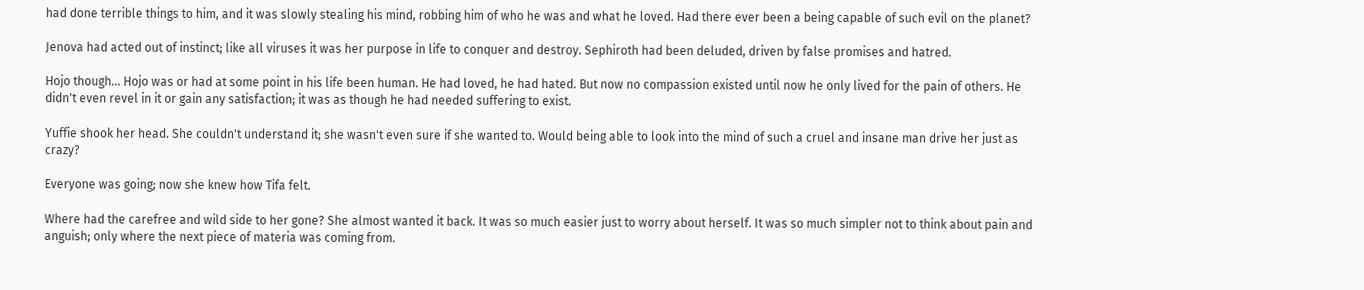had done terrible things to him, and it was slowly stealing his mind, robbing him of who he was and what he loved. Had there ever been a being capable of such evil on the planet?

Jenova had acted out of instinct; like all viruses it was her purpose in life to conquer and destroy. Sephiroth had been deluded, driven by false promises and hatred.

Hojo though... Hojo was or had at some point in his life been human. He had loved, he had hated. But now no compassion existed until now he only lived for the pain of others. He didn't even revel in it or gain any satisfaction; it was as though he had needed suffering to exist.

Yuffie shook her head. She couldn't understand it; she wasn't even sure if she wanted to. Would being able to look into the mind of such a cruel and insane man drive her just as crazy?

Everyone was going; now she knew how Tifa felt.

Where had the carefree and wild side to her gone? She almost wanted it back. It was so much easier just to worry about herself. It was so much simpler not to think about pain and anguish; only where the next piece of materia was coming from.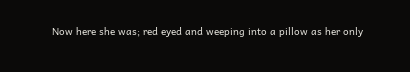Now here she was; red eyed and weeping into a pillow as her only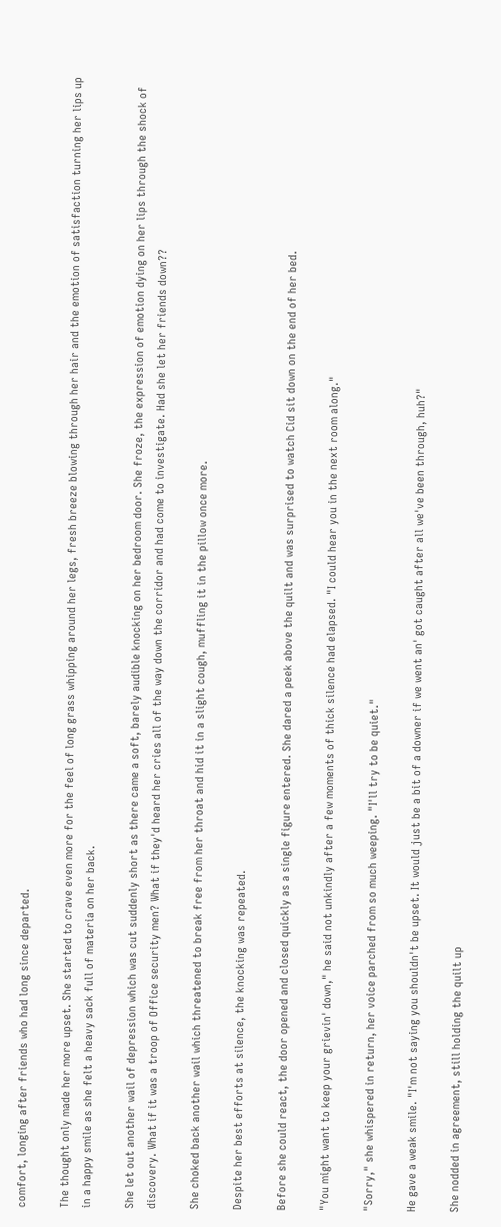comfort, longing after friends who had long since departed.

The thought only made her more upset. She started to crave even more for the feel of long grass whipping around her legs, fresh breeze blowing through her hair and the emotion of satisfaction turning her lips up in a happy smile as she felt a heavy sack full of materia on her back.

She let out another wail of depression which was cut suddenly short as there came a soft, barely audible knocking on her bedroom door. She froze, the expression of emotion dying on her lips through the shock of discovery. What if it was a troop of Office security men? What if they'd heard her cries all of the way down the corridor and had come to investigate. Had she let her friends down??

She choked back another wail which threatened to break free from her throat and hid it in a slight cough, muffling it in the pillow once more.

Despite her best efforts at silence, the knocking was repeated.

Before she could react, the door opened and closed quickly as a single figure entered. She dared a peek above the quilt and was surprised to watch Cid sit down on the end of her bed.

"You might want to keep your grievin' down," he said not unkindly after a few moments of thick silence had elapsed. "I could hear you in the next room along."

"Sorry," she whispered in return, her voice parched from so much weeping. "I'll try to be quiet."

He gave a weak smile. "I'm not saying you shouldn't be upset. It would just be a bit of a downer if we went an' got caught after all we've been through, huh?"

She nodded in agreement, still holding the quilt up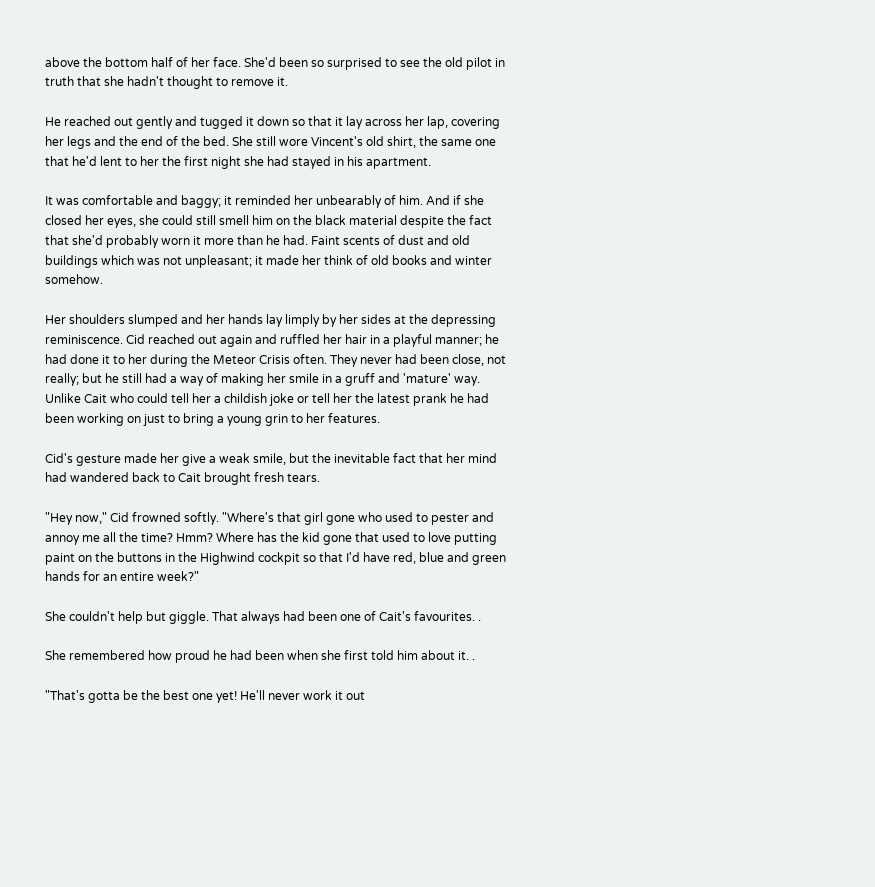above the bottom half of her face. She'd been so surprised to see the old pilot in truth that she hadn't thought to remove it.

He reached out gently and tugged it down so that it lay across her lap, covering her legs and the end of the bed. She still wore Vincent's old shirt, the same one that he'd lent to her the first night she had stayed in his apartment.

It was comfortable and baggy; it reminded her unbearably of him. And if she closed her eyes, she could still smell him on the black material despite the fact that she'd probably worn it more than he had. Faint scents of dust and old buildings which was not unpleasant; it made her think of old books and winter somehow.

Her shoulders slumped and her hands lay limply by her sides at the depressing reminiscence. Cid reached out again and ruffled her hair in a playful manner; he had done it to her during the Meteor Crisis often. They never had been close, not really; but he still had a way of making her smile in a gruff and 'mature' way. Unlike Cait who could tell her a childish joke or tell her the latest prank he had been working on just to bring a young grin to her features.

Cid's gesture made her give a weak smile, but the inevitable fact that her mind had wandered back to Cait brought fresh tears.

"Hey now," Cid frowned softly. "Where's that girl gone who used to pester and annoy me all the time? Hmm? Where has the kid gone that used to love putting paint on the buttons in the Highwind cockpit so that I'd have red, blue and green hands for an entire week?"

She couldn't help but giggle. That always had been one of Cait's favourites. .

She remembered how proud he had been when she first told him about it. .

"That's gotta be the best one yet! He'll never work it out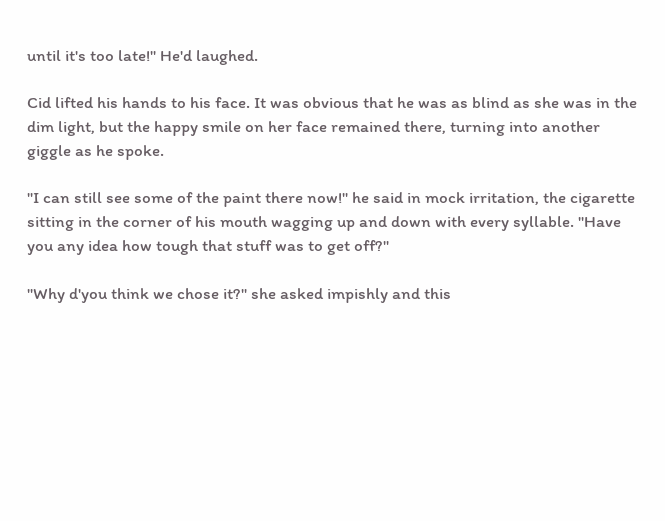until it's too late!" He'd laughed.

Cid lifted his hands to his face. It was obvious that he was as blind as she was in the dim light, but the happy smile on her face remained there, turning into another giggle as he spoke.

"I can still see some of the paint there now!" he said in mock irritation, the cigarette sitting in the corner of his mouth wagging up and down with every syllable. "Have you any idea how tough that stuff was to get off?"

"Why d'you think we chose it?" she asked impishly and this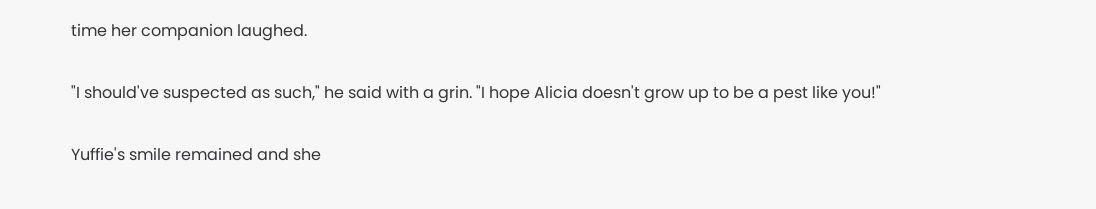time her companion laughed.

"I should've suspected as such," he said with a grin. "I hope Alicia doesn't grow up to be a pest like you!"

Yuffie's smile remained and she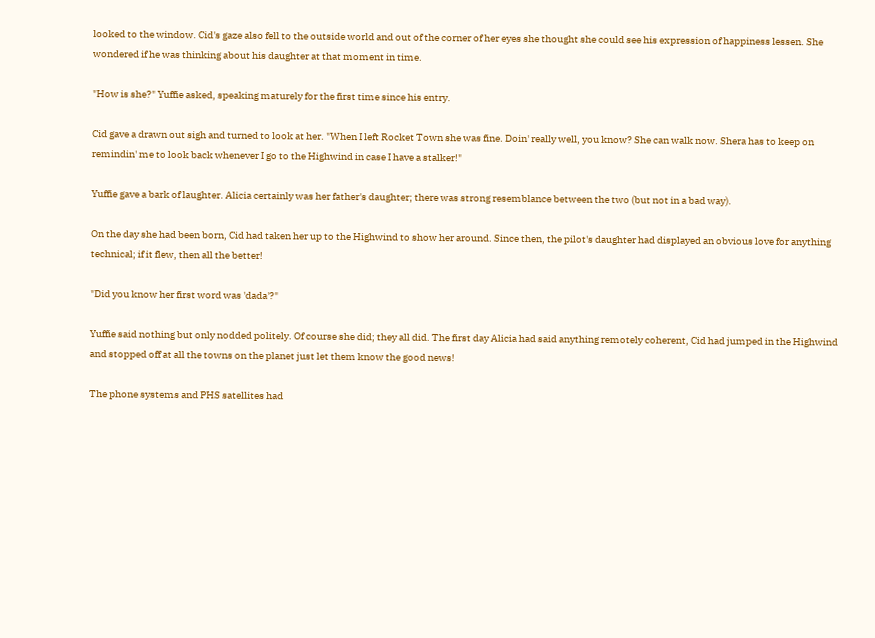looked to the window. Cid's gaze also fell to the outside world and out of the corner of her eyes she thought she could see his expression of happiness lessen. She wondered if he was thinking about his daughter at that moment in time.

"How is she?" Yuffie asked, speaking maturely for the first time since his entry.

Cid gave a drawn out sigh and turned to look at her. "When I left Rocket Town she was fine. Doin' really well, you know? She can walk now. Shera has to keep on remindin' me to look back whenever I go to the Highwind in case I have a stalker!"

Yuffie gave a bark of laughter. Alicia certainly was her father's daughter; there was strong resemblance between the two (but not in a bad way).

On the day she had been born, Cid had taken her up to the Highwind to show her around. Since then, the pilot's daughter had displayed an obvious love for anything technical; if it flew, then all the better!

"Did you know her first word was 'dada'?"

Yuffie said nothing but only nodded politely. Of course she did; they all did. The first day Alicia had said anything remotely coherent, Cid had jumped in the Highwind and stopped off at all the towns on the planet just let them know the good news!

The phone systems and PHS satellites had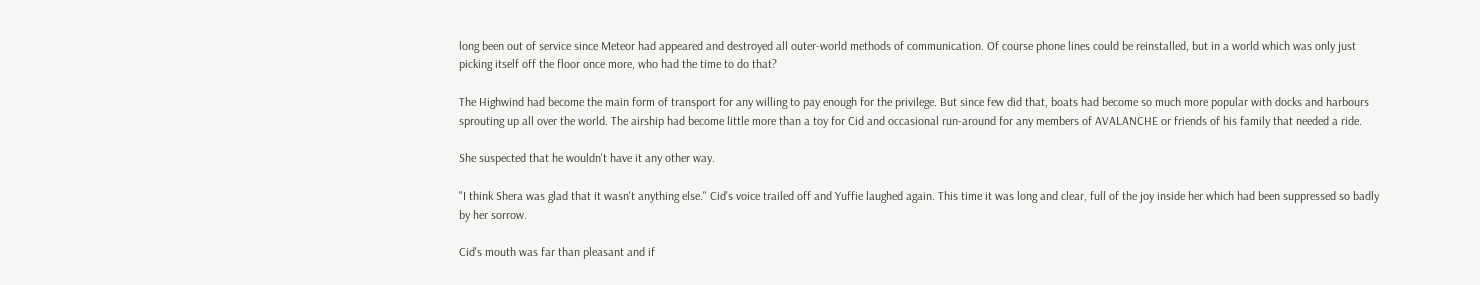long been out of service since Meteor had appeared and destroyed all outer-world methods of communication. Of course phone lines could be reinstalled, but in a world which was only just picking itself off the floor once more, who had the time to do that?

The Highwind had become the main form of transport for any willing to pay enough for the privilege. But since few did that, boats had become so much more popular with docks and harbours sprouting up all over the world. The airship had become little more than a toy for Cid and occasional run-around for any members of AVALANCHE or friends of his family that needed a ride.

She suspected that he wouldn't have it any other way.

"I think Shera was glad that it wasn't anything else." Cid's voice trailed off and Yuffie laughed again. This time it was long and clear, full of the joy inside her which had been suppressed so badly by her sorrow.

Cid's mouth was far than pleasant and if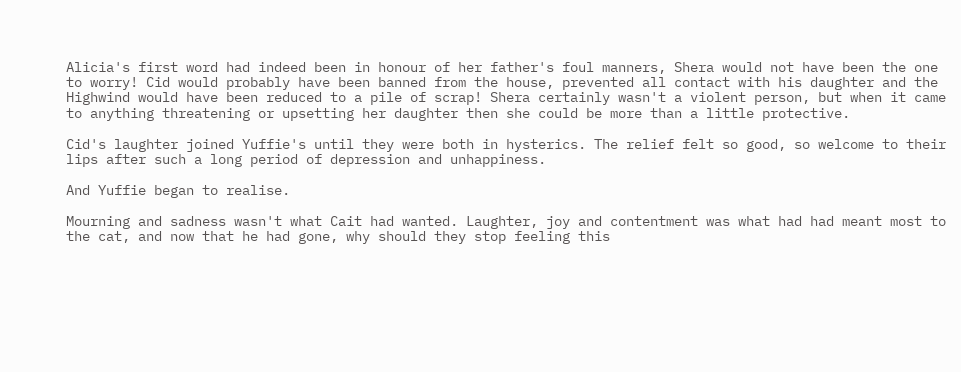Alicia's first word had indeed been in honour of her father's foul manners, Shera would not have been the one to worry! Cid would probably have been banned from the house, prevented all contact with his daughter and the Highwind would have been reduced to a pile of scrap! Shera certainly wasn't a violent person, but when it came to anything threatening or upsetting her daughter then she could be more than a little protective.

Cid's laughter joined Yuffie's until they were both in hysterics. The relief felt so good, so welcome to their lips after such a long period of depression and unhappiness.

And Yuffie began to realise.

Mourning and sadness wasn't what Cait had wanted. Laughter, joy and contentment was what had had meant most to the cat, and now that he had gone, why should they stop feeling this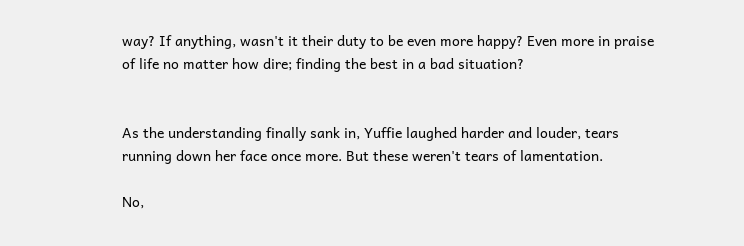way? If anything, wasn't it their duty to be even more happy? Even more in praise of life no matter how dire; finding the best in a bad situation?


As the understanding finally sank in, Yuffie laughed harder and louder, tears running down her face once more. But these weren't tears of lamentation.

No,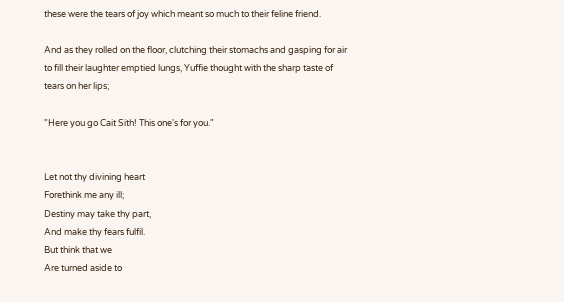these were the tears of joy which meant so much to their feline friend.

And as they rolled on the floor, clutching their stomachs and gasping for air to fill their laughter emptied lungs, Yuffie thought with the sharp taste of tears on her lips;

"Here you go Cait Sith! This one's for you."


Let not thy divining heart
Forethink me any ill;
Destiny may take thy part,
And make thy fears fulfil.
But think that we
Are turned aside to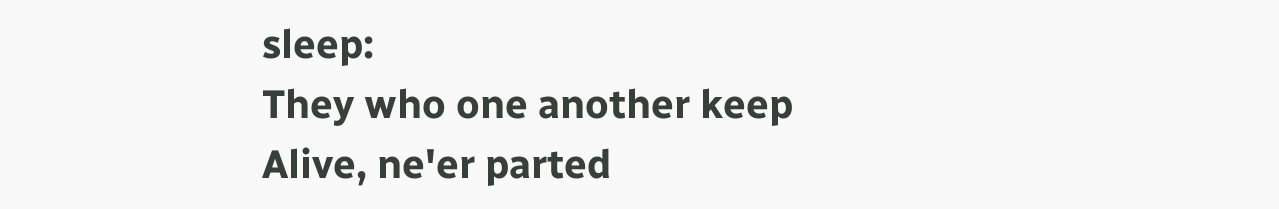sleep:
They who one another keep
Alive, ne'er parted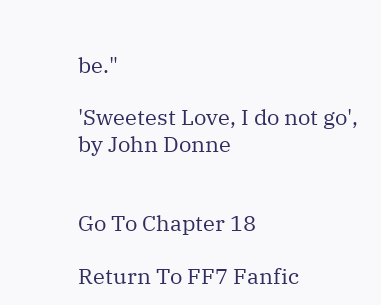be."

'Sweetest Love, I do not go', by John Donne


Go To Chapter 18

Return To FF7 Fanfic